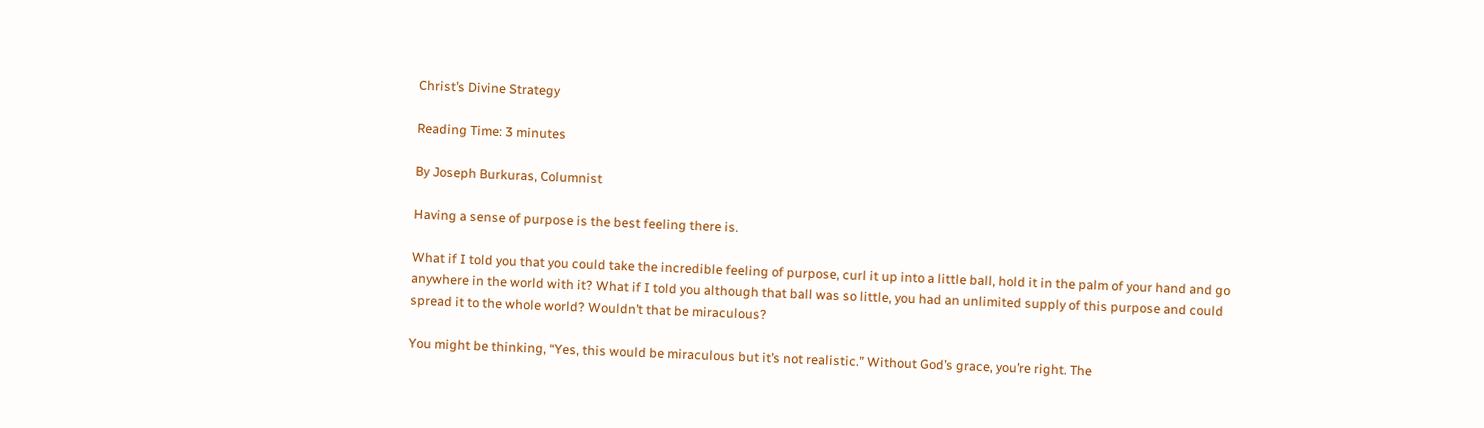Christ’s Divine Strategy

Reading Time: 3 minutes

By Joseph Burkuras, Columnist

Having a sense of purpose is the best feeling there is.

What if I told you that you could take the incredible feeling of purpose, curl it up into a little ball, hold it in the palm of your hand and go anywhere in the world with it? What if I told you although that ball was so little, you had an unlimited supply of this purpose and could spread it to the whole world? Wouldn’t that be miraculous?

You might be thinking, “Yes, this would be miraculous but it’s not realistic.” Without God’s grace, you’re right. The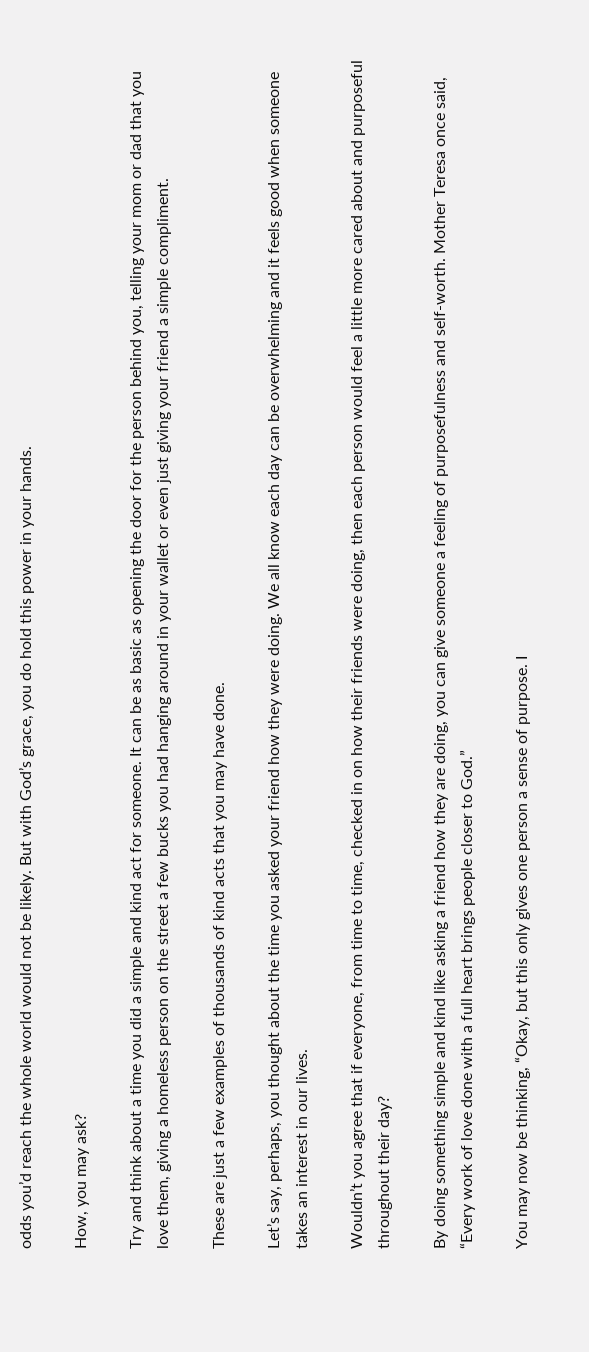odds you’d reach the whole world would not be likely. But with God’s grace, you do hold this power in your hands.

How, you may ask?

Try and think about a time you did a simple and kind act for someone. It can be as basic as opening the door for the person behind you, telling your mom or dad that you love them, giving a homeless person on the street a few bucks you had hanging around in your wallet or even just giving your friend a simple compliment.

These are just a few examples of thousands of kind acts that you may have done.

Let’s say, perhaps, you thought about the time you asked your friend how they were doing. We all know each day can be overwhelming and it feels good when someone takes an interest in our lives.

Wouldn’t you agree that if everyone, from time to time, checked in on how their friends were doing, then each person would feel a little more cared about and purposeful throughout their day?

By doing something simple and kind like asking a friend how they are doing, you can give someone a feeling of purposefulness and self-worth. Mother Teresa once said, “Every work of love done with a full heart brings people closer to God.”

You may now be thinking, “Okay, but this only gives one person a sense of purpose. I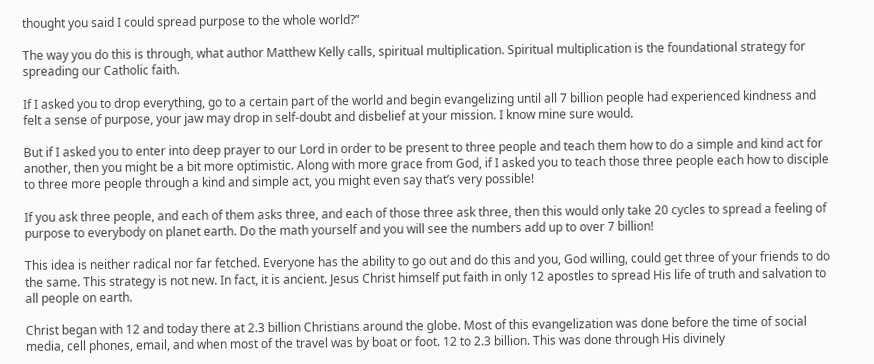thought you said I could spread purpose to the whole world?”

The way you do this is through, what author Matthew Kelly calls, spiritual multiplication. Spiritual multiplication is the foundational strategy for spreading our Catholic faith.

If I asked you to drop everything, go to a certain part of the world and begin evangelizing until all 7 billion people had experienced kindness and felt a sense of purpose, your jaw may drop in self-doubt and disbelief at your mission. I know mine sure would.

But if I asked you to enter into deep prayer to our Lord in order to be present to three people and teach them how to do a simple and kind act for another, then you might be a bit more optimistic. Along with more grace from God, if I asked you to teach those three people each how to disciple to three more people through a kind and simple act, you might even say that’s very possible!

If you ask three people, and each of them asks three, and each of those three ask three, then this would only take 20 cycles to spread a feeling of purpose to everybody on planet earth. Do the math yourself and you will see the numbers add up to over 7 billion!

This idea is neither radical nor far fetched. Everyone has the ability to go out and do this and you, God willing, could get three of your friends to do the same. This strategy is not new. In fact, it is ancient. Jesus Christ himself put faith in only 12 apostles to spread His life of truth and salvation to all people on earth.

Christ began with 12 and today there at 2.3 billion Christians around the globe. Most of this evangelization was done before the time of social media, cell phones, email, and when most of the travel was by boat or foot. 12 to 2.3 billion. This was done through His divinely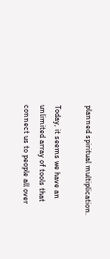planned spiritual multiplication.

Today, it seems we have an unlimited array of tools that connect us to people all over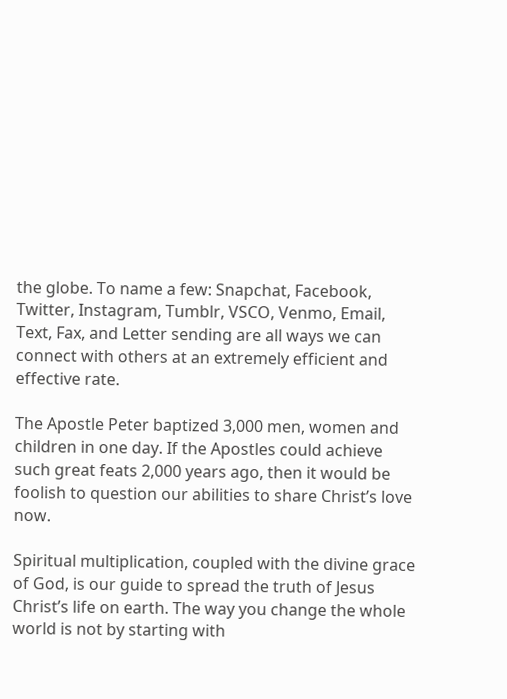the globe. To name a few: Snapchat, Facebook, Twitter, Instagram, Tumblr, VSCO, Venmo, Email, Text, Fax, and Letter sending are all ways we can connect with others at an extremely efficient and effective rate.

The Apostle Peter baptized 3,000 men, women and children in one day. If the Apostles could achieve such great feats 2,000 years ago, then it would be foolish to question our abilities to share Christ’s love now.

Spiritual multiplication, coupled with the divine grace of God, is our guide to spread the truth of Jesus Christ’s life on earth. The way you change the whole world is not by starting with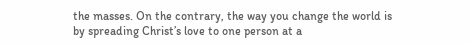the masses. On the contrary, the way you change the world is by spreading Christ’s love to one person at a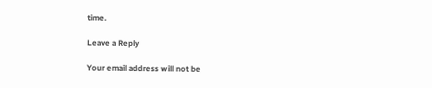time.

Leave a Reply

Your email address will not be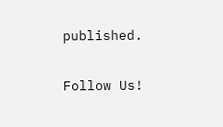published.

Follow Us!